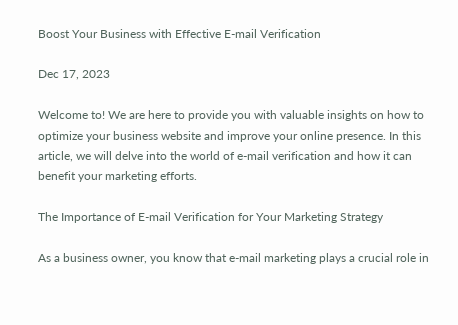Boost Your Business with Effective E-mail Verification

Dec 17, 2023

Welcome to! We are here to provide you with valuable insights on how to optimize your business website and improve your online presence. In this article, we will delve into the world of e-mail verification and how it can benefit your marketing efforts.

The Importance of E-mail Verification for Your Marketing Strategy

As a business owner, you know that e-mail marketing plays a crucial role in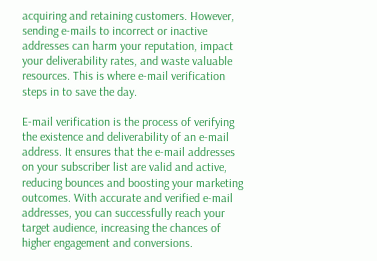acquiring and retaining customers. However, sending e-mails to incorrect or inactive addresses can harm your reputation, impact your deliverability rates, and waste valuable resources. This is where e-mail verification steps in to save the day.

E-mail verification is the process of verifying the existence and deliverability of an e-mail address. It ensures that the e-mail addresses on your subscriber list are valid and active, reducing bounces and boosting your marketing outcomes. With accurate and verified e-mail addresses, you can successfully reach your target audience, increasing the chances of higher engagement and conversions.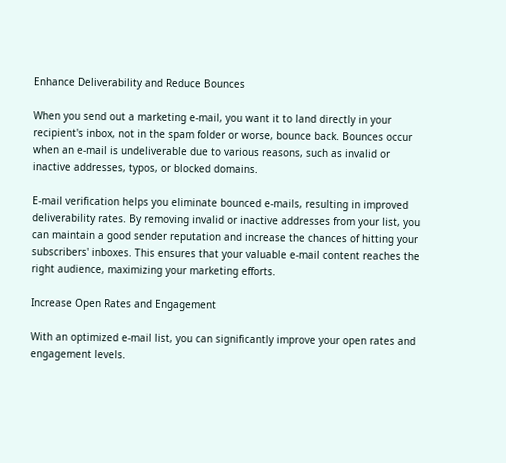Enhance Deliverability and Reduce Bounces

When you send out a marketing e-mail, you want it to land directly in your recipient's inbox, not in the spam folder or worse, bounce back. Bounces occur when an e-mail is undeliverable due to various reasons, such as invalid or inactive addresses, typos, or blocked domains.

E-mail verification helps you eliminate bounced e-mails, resulting in improved deliverability rates. By removing invalid or inactive addresses from your list, you can maintain a good sender reputation and increase the chances of hitting your subscribers' inboxes. This ensures that your valuable e-mail content reaches the right audience, maximizing your marketing efforts.

Increase Open Rates and Engagement

With an optimized e-mail list, you can significantly improve your open rates and engagement levels.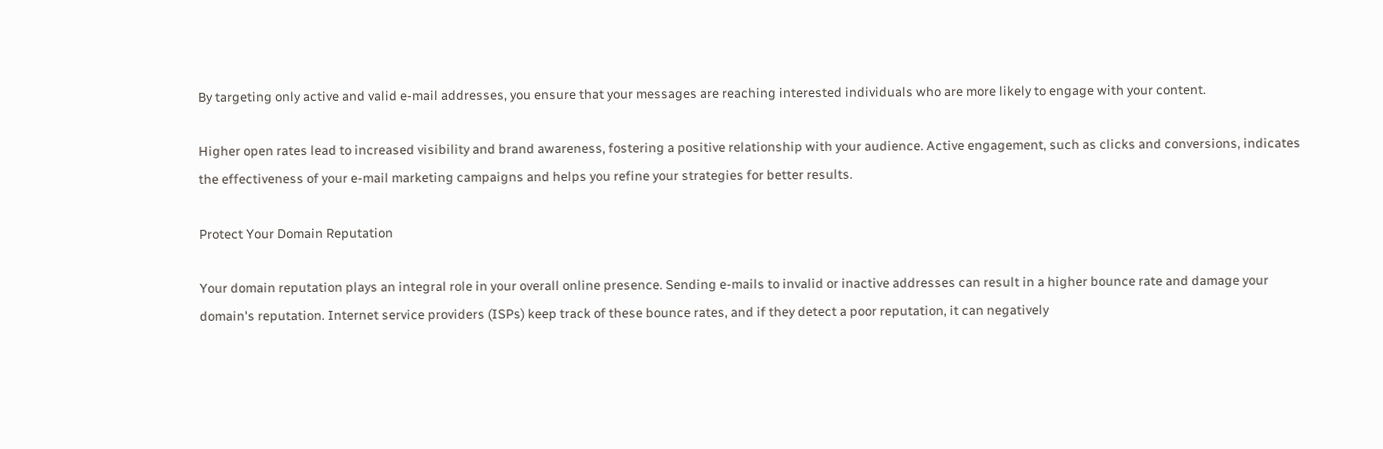By targeting only active and valid e-mail addresses, you ensure that your messages are reaching interested individuals who are more likely to engage with your content.

Higher open rates lead to increased visibility and brand awareness, fostering a positive relationship with your audience. Active engagement, such as clicks and conversions, indicates the effectiveness of your e-mail marketing campaigns and helps you refine your strategies for better results.

Protect Your Domain Reputation

Your domain reputation plays an integral role in your overall online presence. Sending e-mails to invalid or inactive addresses can result in a higher bounce rate and damage your domain's reputation. Internet service providers (ISPs) keep track of these bounce rates, and if they detect a poor reputation, it can negatively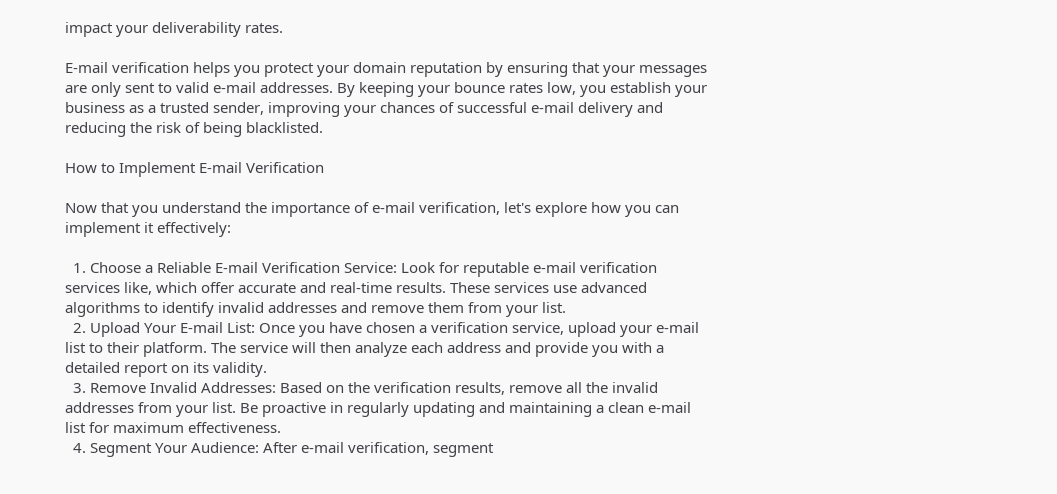impact your deliverability rates.

E-mail verification helps you protect your domain reputation by ensuring that your messages are only sent to valid e-mail addresses. By keeping your bounce rates low, you establish your business as a trusted sender, improving your chances of successful e-mail delivery and reducing the risk of being blacklisted.

How to Implement E-mail Verification

Now that you understand the importance of e-mail verification, let's explore how you can implement it effectively:

  1. Choose a Reliable E-mail Verification Service: Look for reputable e-mail verification services like, which offer accurate and real-time results. These services use advanced algorithms to identify invalid addresses and remove them from your list.
  2. Upload Your E-mail List: Once you have chosen a verification service, upload your e-mail list to their platform. The service will then analyze each address and provide you with a detailed report on its validity.
  3. Remove Invalid Addresses: Based on the verification results, remove all the invalid addresses from your list. Be proactive in regularly updating and maintaining a clean e-mail list for maximum effectiveness.
  4. Segment Your Audience: After e-mail verification, segment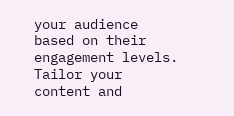your audience based on their engagement levels. Tailor your content and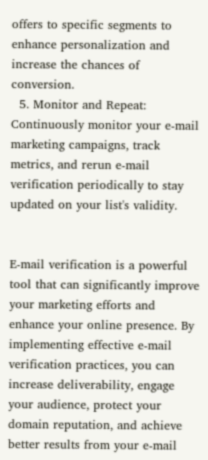offers to specific segments to enhance personalization and increase the chances of conversion.
  5. Monitor and Repeat: Continuously monitor your e-mail marketing campaigns, track metrics, and rerun e-mail verification periodically to stay updated on your list's validity.


E-mail verification is a powerful tool that can significantly improve your marketing efforts and enhance your online presence. By implementing effective e-mail verification practices, you can increase deliverability, engage your audience, protect your domain reputation, and achieve better results from your e-mail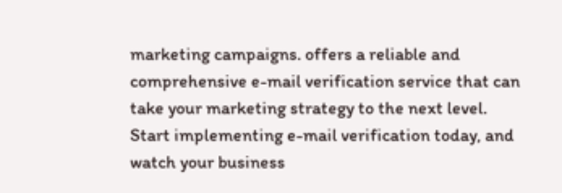marketing campaigns. offers a reliable and comprehensive e-mail verification service that can take your marketing strategy to the next level. Start implementing e-mail verification today, and watch your business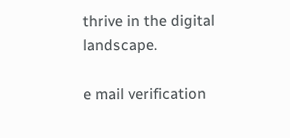thrive in the digital landscape.

e mail verification